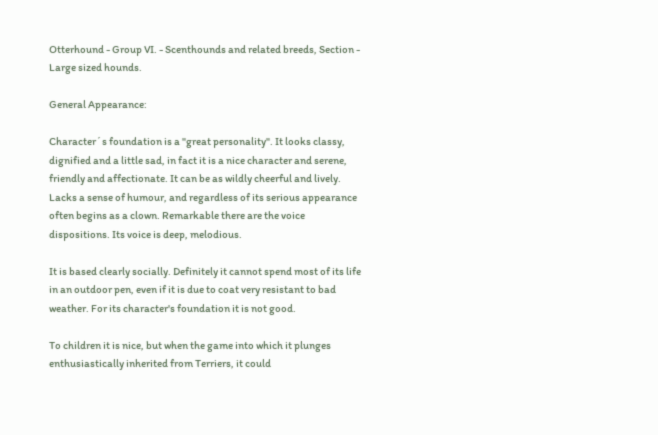Otterhound - Group VI. - Scenthounds and related breeds, Section - Large sized hounds.

General Appearance:

Character´s foundation is a "great personality". It looks classy, dignified and a little sad, in fact it is a nice character and serene, friendly and affectionate. It can be as wildly cheerful and lively. Lacks a sense of humour, and regardless of its serious appearance often begins as a clown. Remarkable there are the voice dispositions. Its voice is deep, melodious.

It is based clearly socially. Definitely it cannot spend most of its life in an outdoor pen, even if it is due to coat very resistant to bad weather. For its character's foundation it is not good.

To children it is nice, but when the game into which it plunges enthusiastically inherited from Terriers, it could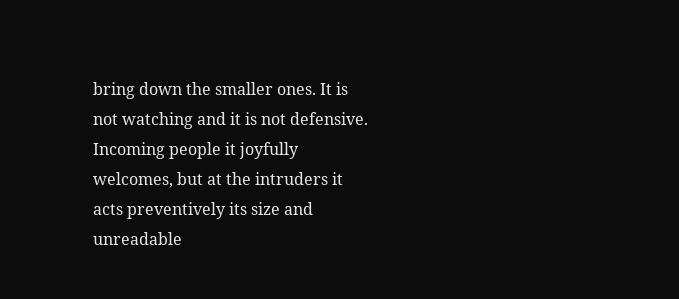bring down the smaller ones. It is not watching and it is not defensive. Incoming people it joyfully welcomes, but at the intruders it acts preventively its size and unreadable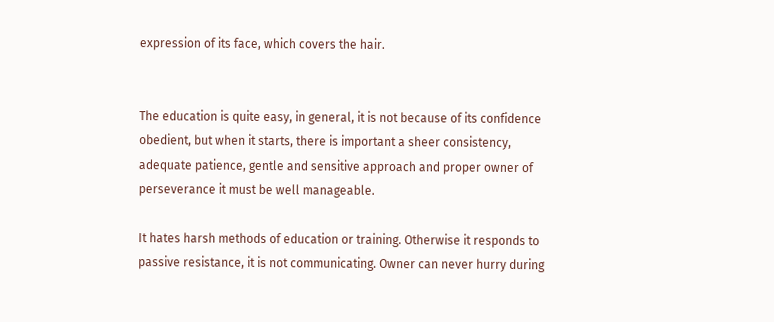expression of its face, which covers the hair.


The education is quite easy, in general, it is not because of its confidence obedient, but when it starts, there is important a sheer consistency, adequate patience, gentle and sensitive approach and proper owner of perseverance it must be well manageable.

It hates harsh methods of education or training. Otherwise it responds to passive resistance, it is not communicating. Owner can never hurry during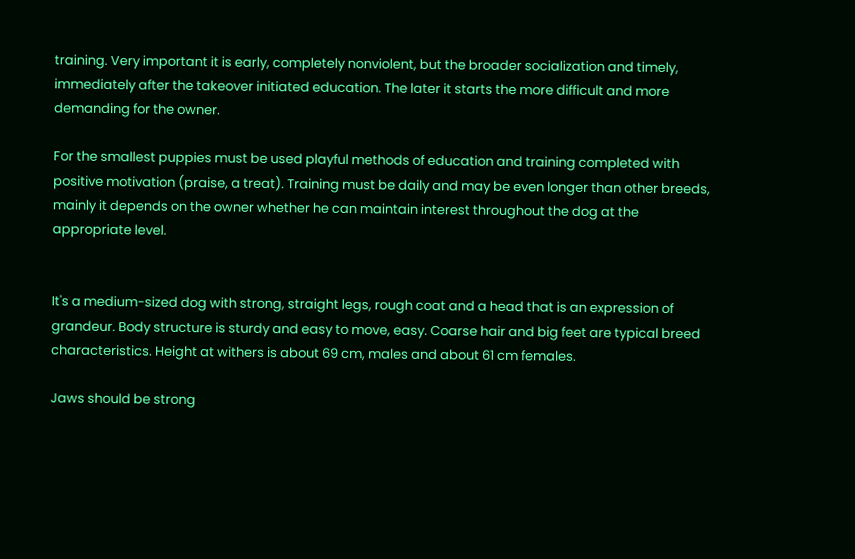training. Very important it is early, completely nonviolent, but the broader socialization and timely, immediately after the takeover initiated education. The later it starts the more difficult and more demanding for the owner.

For the smallest puppies must be used playful methods of education and training completed with positive motivation (praise, a treat). Training must be daily and may be even longer than other breeds, mainly it depends on the owner whether he can maintain interest throughout the dog at the appropriate level.


It's a medium-sized dog with strong, straight legs, rough coat and a head that is an expression of grandeur. Body structure is sturdy and easy to move, easy. Coarse hair and big feet are typical breed characteristics. Height at withers is about 69 cm, males and about 61 cm females.

Jaws should be strong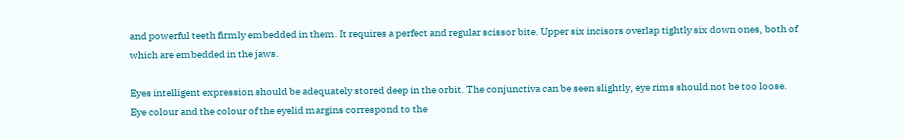and powerful teeth firmly embedded in them. It requires a perfect and regular scissor bite. Upper six incisors overlap tightly six down ones, both of which are embedded in the jaws.

Eyes intelligent expression should be adequately stored deep in the orbit. The conjunctiva can be seen slightly, eye rims should not be too loose. Eye colour and the colour of the eyelid margins correspond to the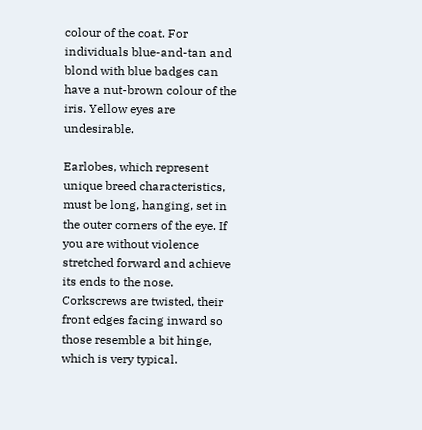colour of the coat. For individuals blue-and-tan and blond with blue badges can have a nut-brown colour of the iris. Yellow eyes are undesirable.

Earlobes, which represent unique breed characteristics, must be long, hanging, set in the outer corners of the eye. If you are without violence stretched forward and achieve its ends to the nose. Corkscrews are twisted, their front edges facing inward so those resemble a bit hinge, which is very typical.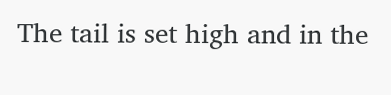The tail is set high and in the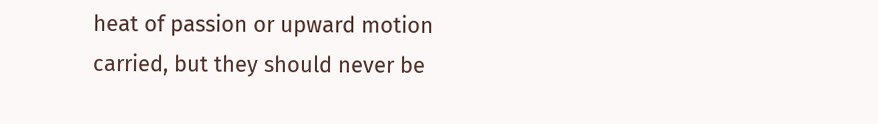heat of passion or upward motion carried, but they should never be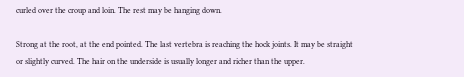curled over the croup and loin. The rest may be hanging down.

Strong at the root, at the end pointed. The last vertebra is reaching the hock joints. It may be straight or slightly curved. The hair on the underside is usually longer and richer than the upper.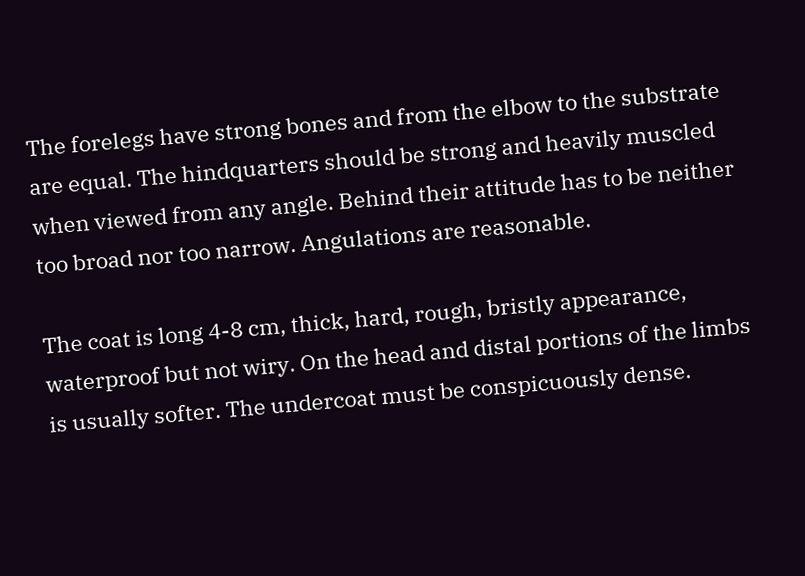The forelegs have strong bones and from the elbow to the substrate are equal. The hindquarters should be strong and heavily muscled when viewed from any angle. Behind their attitude has to be neither too broad nor too narrow. Angulations are reasonable.

The coat is long 4-8 cm, thick, hard, rough, bristly appearance, waterproof but not wiry. On the head and distal portions of the limbs is usually softer. The undercoat must be conspicuously dense.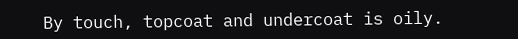By touch, topcoat and undercoat is oily.